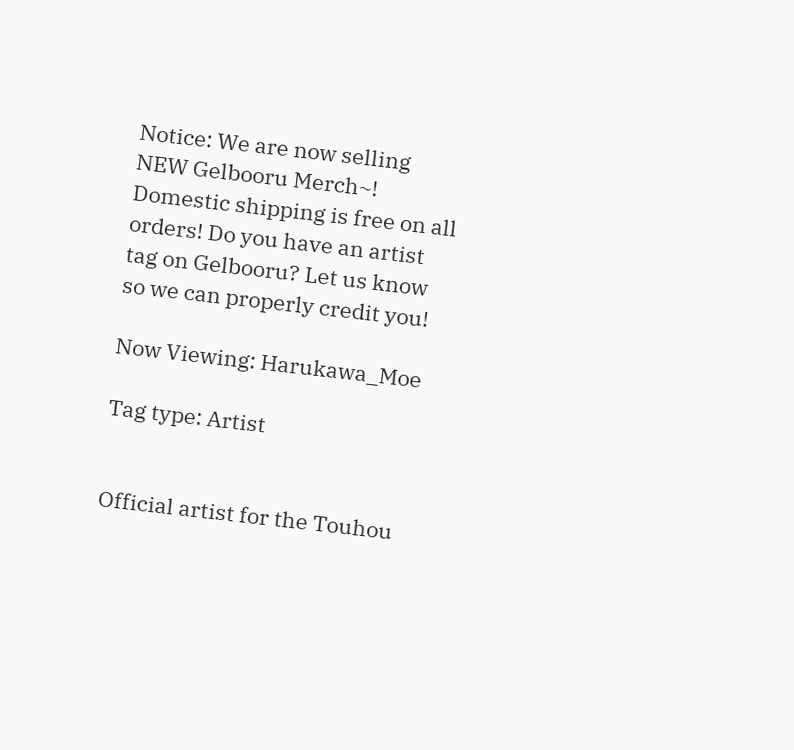Notice: We are now selling NEW Gelbooru Merch~! Domestic shipping is free on all orders! Do you have an artist tag on Gelbooru? Let us know so we can properly credit you!

Now Viewing: Harukawa_Moe

Tag type: Artist


Official artist for the Touhou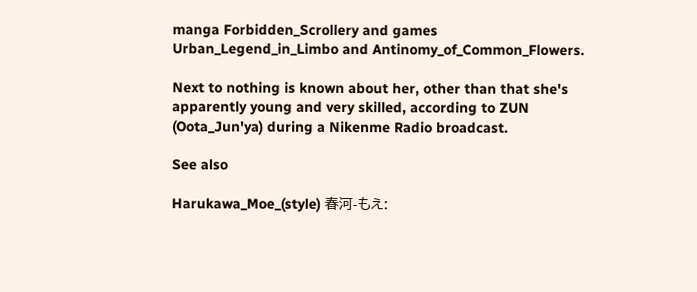manga Forbidden_Scrollery and games Urban_Legend_in_Limbo and Antinomy_of_Common_Flowers.

Next to nothing is known about her, other than that she's apparently young and very skilled, according to ZUN (Oota_Jun'ya) during a Nikenme Radio broadcast.

See also

Harukawa_Moe_(style) 春河-もえ: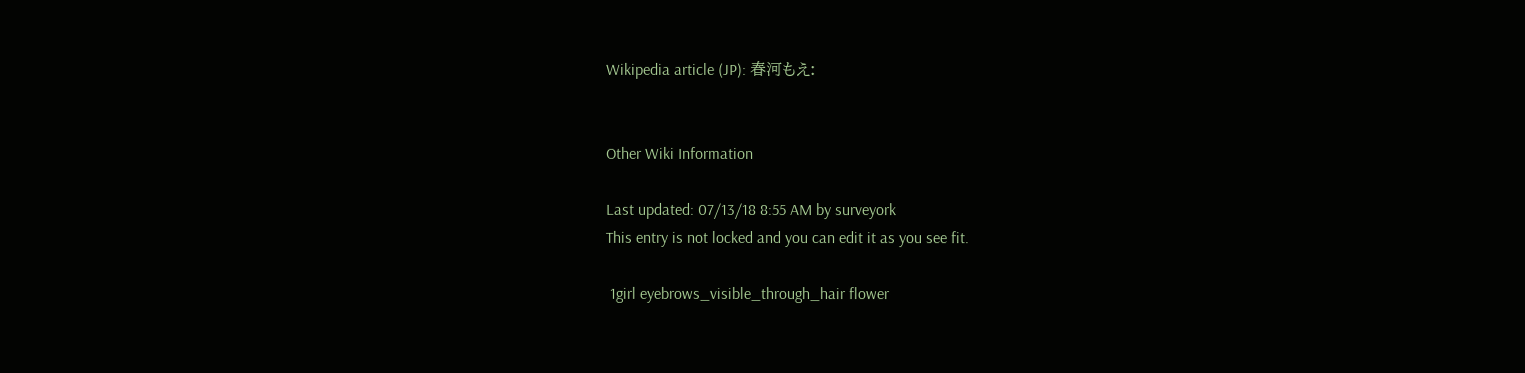Wikipedia article (JP): 春河もえ:


Other Wiki Information

Last updated: 07/13/18 8:55 AM by surveyork
This entry is not locked and you can edit it as you see fit.

 1girl eyebrows_visible_through_hair flower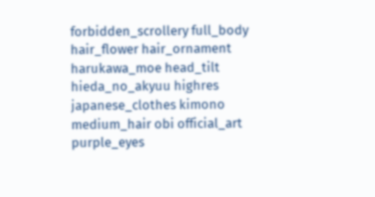forbidden_scrollery full_body hair_flower hair_ornament harukawa_moe head_tilt hieda_no_akyuu highres japanese_clothes kimono medium_hair obi official_art purple_eyes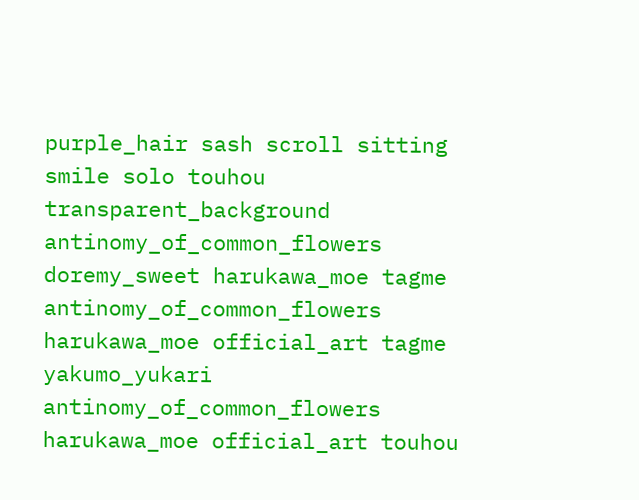purple_hair sash scroll sitting smile solo touhou transparent_background  antinomy_of_common_flowers doremy_sweet harukawa_moe tagme  antinomy_of_common_flowers harukawa_moe official_art tagme yakumo_yukari  antinomy_of_common_flowers harukawa_moe official_art touhou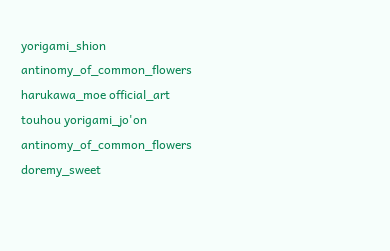yorigami_shion  antinomy_of_common_flowers harukawa_moe official_art touhou yorigami_jo'on  antinomy_of_common_flowers doremy_sweet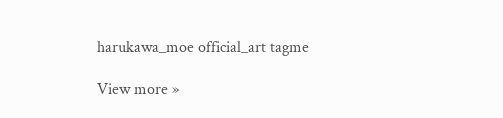harukawa_moe official_art tagme

View more »